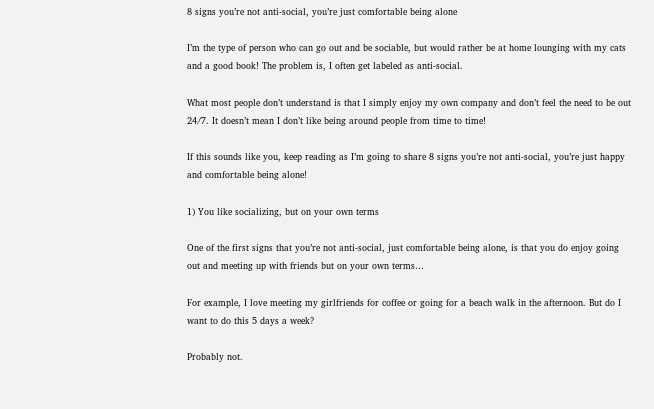8 signs you’re not anti-social, you’re just comfortable being alone

I’m the type of person who can go out and be sociable, but would rather be at home lounging with my cats and a good book! The problem is, I often get labeled as anti-social.

What most people don’t understand is that I simply enjoy my own company and don’t feel the need to be out 24/7. It doesn’t mean I don’t like being around people from time to time!

If this sounds like you, keep reading as I’m going to share 8 signs you’re not anti-social, you’re just happy and comfortable being alone!

1) You like socializing, but on your own terms

One of the first signs that you’re not anti-social, just comfortable being alone, is that you do enjoy going out and meeting up with friends but on your own terms…

For example, I love meeting my girlfriends for coffee or going for a beach walk in the afternoon. But do I want to do this 5 days a week?

Probably not.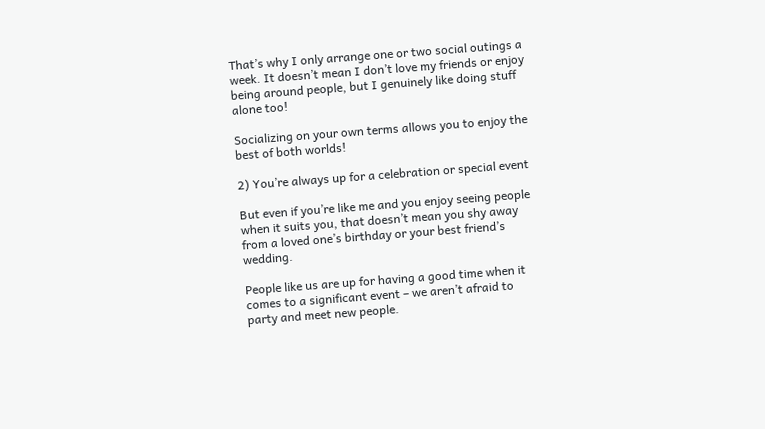That’s why I only arrange one or two social outings a week. It doesn’t mean I don’t love my friends or enjoy being around people, but I genuinely like doing stuff alone too!

Socializing on your own terms allows you to enjoy the best of both worlds!

2) You’re always up for a celebration or special event

But even if you’re like me and you enjoy seeing people when it suits you, that doesn’t mean you shy away from a loved one’s birthday or your best friend’s wedding.

People like us are up for having a good time when it comes to a significant event – we aren’t afraid to party and meet new people.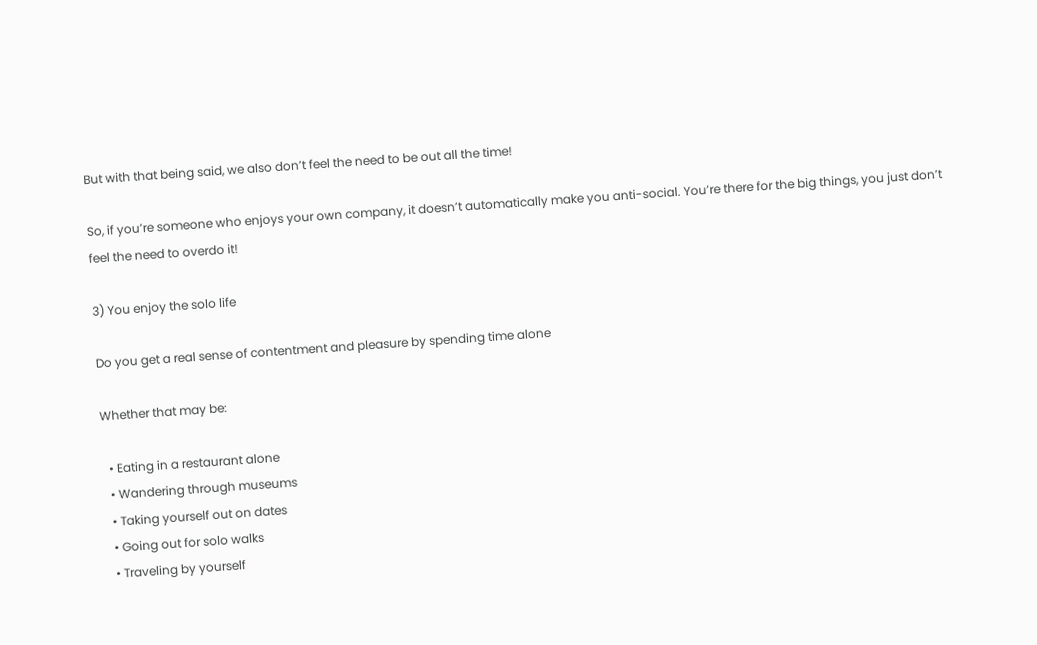But with that being said, we also don’t feel the need to be out all the time!

So, if you’re someone who enjoys your own company, it doesn’t automatically make you anti-social. You’re there for the big things, you just don’t feel the need to overdo it!

3) You enjoy the solo life

Do you get a real sense of contentment and pleasure by spending time alone

Whether that may be:

  • Eating in a restaurant alone
  • Wandering through museums
  • Taking yourself out on dates
  • Going out for solo walks
  • Traveling by yourself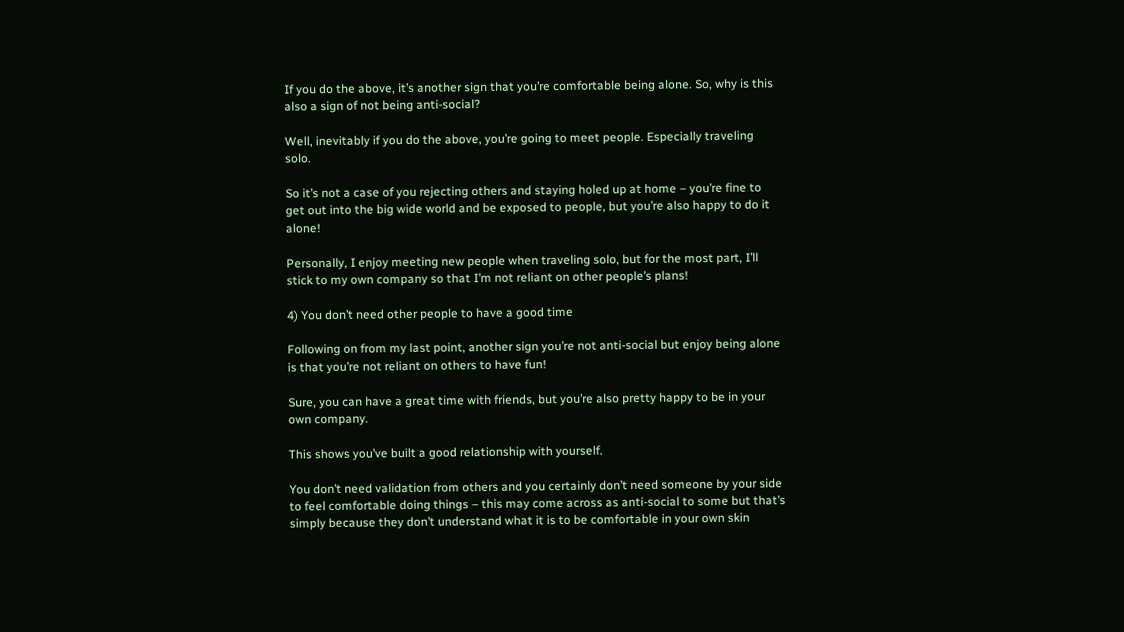If you do the above, it’s another sign that you’re comfortable being alone. So, why is this also a sign of not being anti-social?

Well, inevitably if you do the above, you’re going to meet people. Especially traveling solo.

So it’s not a case of you rejecting others and staying holed up at home – you’re fine to get out into the big wide world and be exposed to people, but you’re also happy to do it alone!

Personally, I enjoy meeting new people when traveling solo, but for the most part, I’ll stick to my own company so that I’m not reliant on other people’s plans!

4) You don’t need other people to have a good time

Following on from my last point, another sign you’re not anti-social but enjoy being alone is that you’re not reliant on others to have fun!

Sure, you can have a great time with friends, but you’re also pretty happy to be in your own company.

This shows you’ve built a good relationship with yourself.

You don’t need validation from others and you certainly don’t need someone by your side to feel comfortable doing things – this may come across as anti-social to some but that’s simply because they don’t understand what it is to be comfortable in your own skin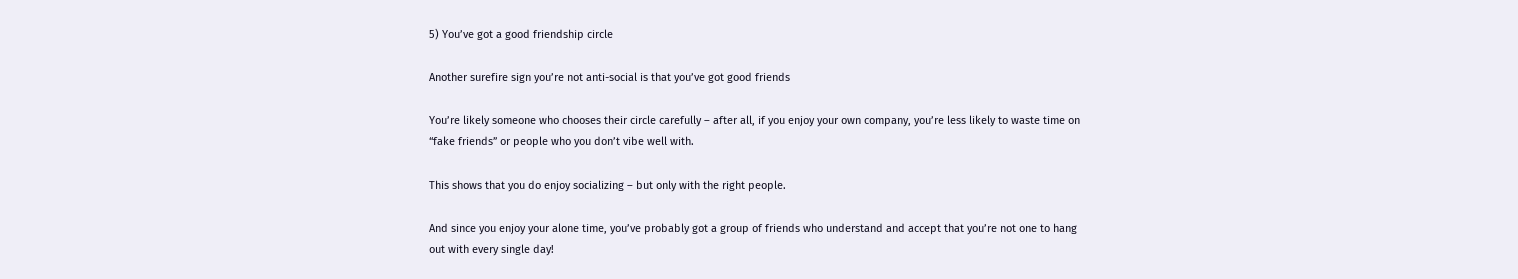5) You’ve got a good friendship circle

Another surefire sign you’re not anti-social is that you’ve got good friends

You’re likely someone who chooses their circle carefully – after all, if you enjoy your own company, you’re less likely to waste time on “fake friends” or people who you don’t vibe well with.

This shows that you do enjoy socializing – but only with the right people.

And since you enjoy your alone time, you’ve probably got a group of friends who understand and accept that you’re not one to hang out with every single day!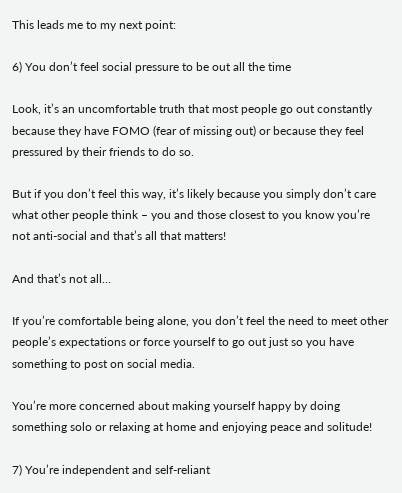This leads me to my next point:

6) You don’t feel social pressure to be out all the time

Look, it’s an uncomfortable truth that most people go out constantly because they have FOMO (fear of missing out) or because they feel pressured by their friends to do so.

But if you don’t feel this way, it’s likely because you simply don’t care what other people think – you and those closest to you know you’re not anti-social and that’s all that matters!

And that’s not all…

If you’re comfortable being alone, you don’t feel the need to meet other people’s expectations or force yourself to go out just so you have something to post on social media.

You’re more concerned about making yourself happy by doing something solo or relaxing at home and enjoying peace and solitude!

7) You’re independent and self-reliant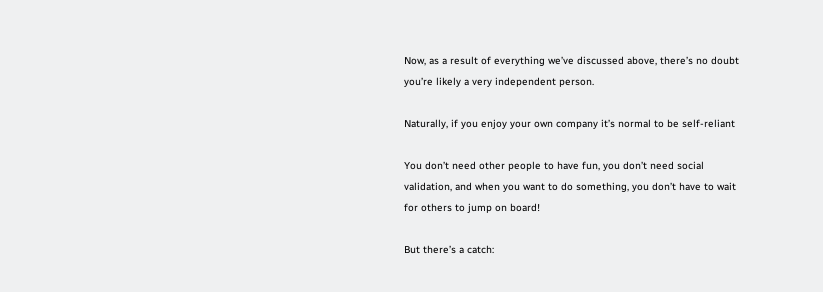Now, as a result of everything we’ve discussed above, there’s no doubt you’re likely a very independent person.

Naturally, if you enjoy your own company it’s normal to be self-reliant

You don’t need other people to have fun, you don’t need social validation, and when you want to do something, you don’t have to wait for others to jump on board!

But there’s a catch: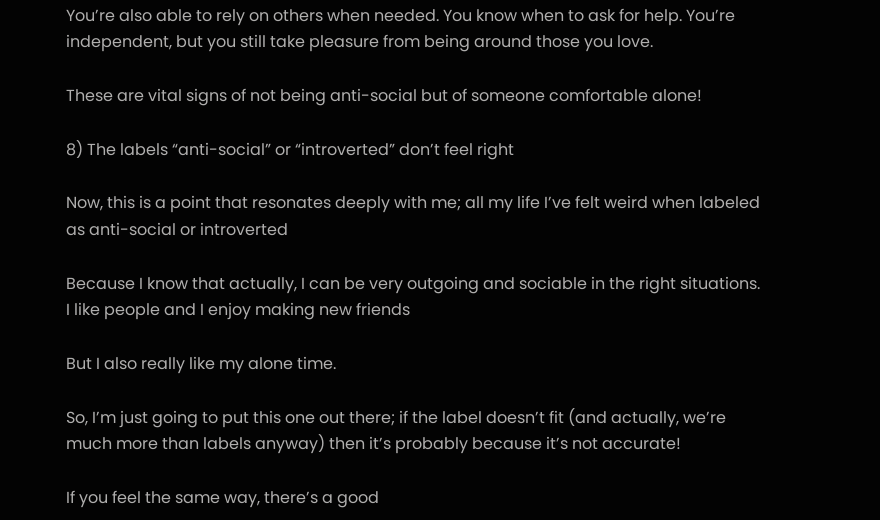You’re also able to rely on others when needed. You know when to ask for help. You’re independent, but you still take pleasure from being around those you love.

These are vital signs of not being anti-social but of someone comfortable alone!

8) The labels “anti-social” or “introverted” don’t feel right

Now, this is a point that resonates deeply with me; all my life I’ve felt weird when labeled as anti-social or introverted

Because I know that actually, I can be very outgoing and sociable in the right situations. I like people and I enjoy making new friends

But I also really like my alone time.

So, I’m just going to put this one out there; if the label doesn’t fit (and actually, we’re much more than labels anyway) then it’s probably because it’s not accurate!

If you feel the same way, there’s a good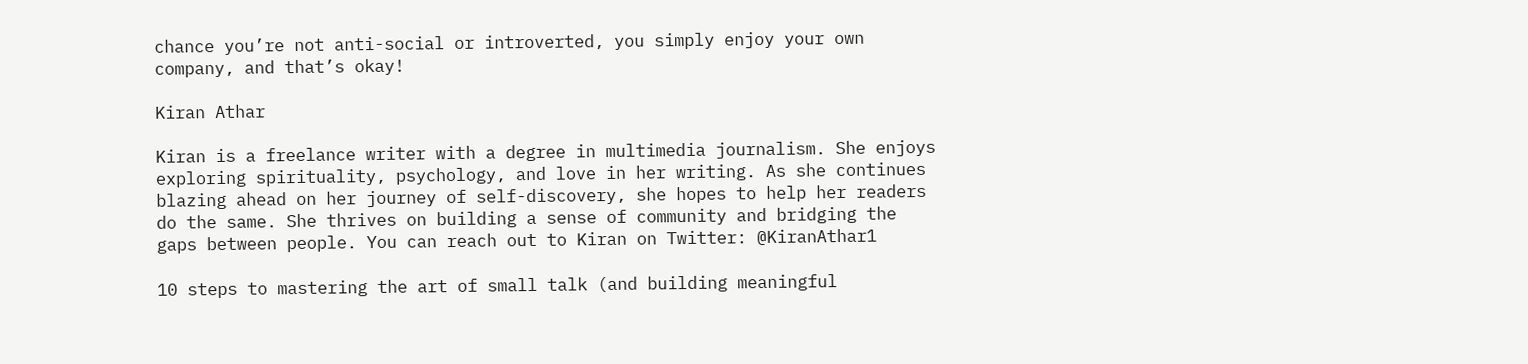chance you’re not anti-social or introverted, you simply enjoy your own company, and that’s okay!

Kiran Athar

Kiran is a freelance writer with a degree in multimedia journalism. She enjoys exploring spirituality, psychology, and love in her writing. As she continues blazing ahead on her journey of self-discovery, she hopes to help her readers do the same. She thrives on building a sense of community and bridging the gaps between people. You can reach out to Kiran on Twitter: @KiranAthar1

10 steps to mastering the art of small talk (and building meaningful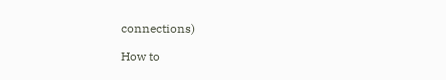connections)

How to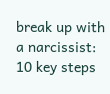break up with a narcissist: 10 key steps